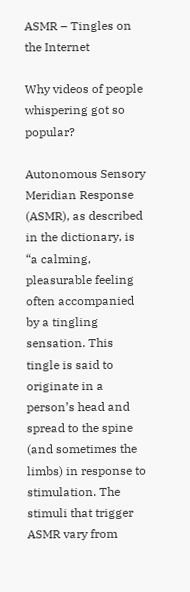ASMR – Tingles on the Internet

Why videos of people whispering got so popular?

Autonomous Sensory Meridian Response (ASMR), as described in the dictionary, is “a calming, pleasurable feeling often accompanied by a tingling sensation. This tingle is said to originate in a person’s head and spread to the spine (and sometimes the limbs) in response to stimulation. The stimuli that trigger ASMR vary from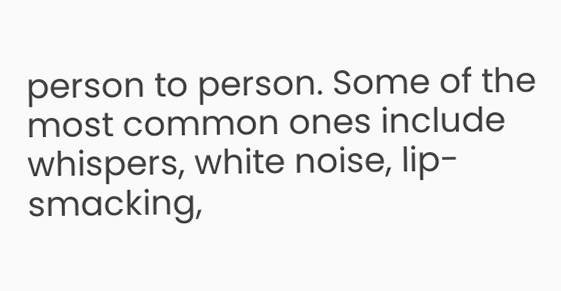person to person. Some of the most common ones include whispers, white noise, lip-smacking,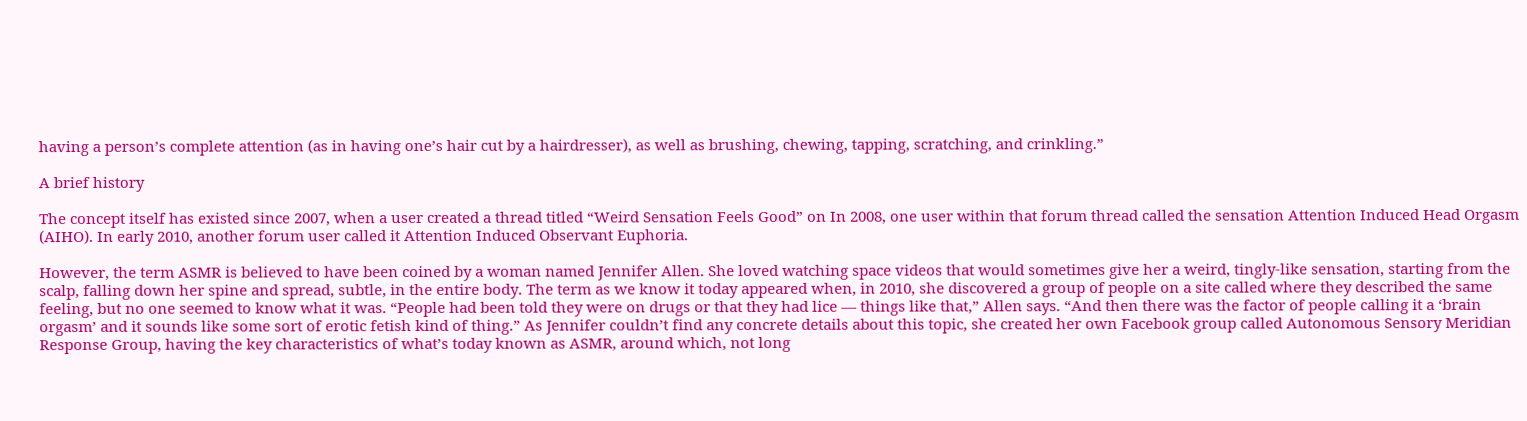having a person’s complete attention (as in having one’s hair cut by a hairdresser), as well as brushing, chewing, tapping, scratching, and crinkling.”

A brief history

The concept itself has existed since 2007, when a user created a thread titled “Weird Sensation Feels Good” on In 2008, one user within that forum thread called the sensation Attention Induced Head Orgasm (AIHO). In early 2010, another forum user called it Attention Induced Observant Euphoria.

However, the term ASMR is believed to have been coined by a woman named Jennifer Allen. She loved watching space videos that would sometimes give her a weird, tingly-like sensation, starting from the scalp, falling down her spine and spread, subtle, in the entire body. The term as we know it today appeared when, in 2010, she discovered a group of people on a site called where they described the same feeling, but no one seemed to know what it was. “People had been told they were on drugs or that they had lice — things like that,” Allen says. “And then there was the factor of people calling it a ‘brain orgasm’ and it sounds like some sort of erotic fetish kind of thing.” As Jennifer couldn’t find any concrete details about this topic, she created her own Facebook group called Autonomous Sensory Meridian Response Group, having the key characteristics of what’s today known as ASMR, around which, not long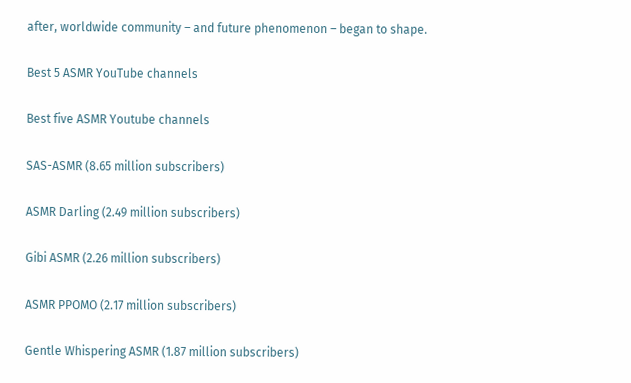after, worldwide community – and future phenomenon – began to shape.

Best 5 ASMR YouTube channels

Best five ASMR Youtube channels

SAS-ASMR (8.65 million subscribers)

ASMR Darling (2.49 million subscribers)

Gibi ASMR (2.26 million subscribers)

ASMR PPOMO (2.17 million subscribers)

Gentle Whispering ASMR (1.87 million subscribers)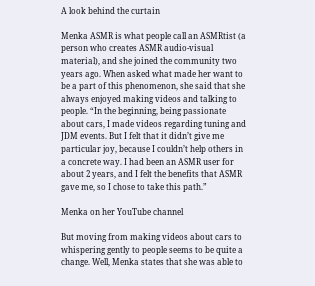A look behind the curtain

Menka ASMR is what people call an ASMRtist (a person who creates ASMR audio-visual material), and she joined the community two years ago. When asked what made her want to be a part of this phenomenon, she said that she always enjoyed making videos and talking to people. “In the beginning, being passionate about cars, I made videos regarding tuning and JDM events. But I felt that it didn’t give me particular joy, because I couldn’t help others in a concrete way. I had been an ASMR user for about 2 years, and I felt the benefits that ASMR gave me, so I chose to take this path.”

Menka on her YouTube channel

But moving from making videos about cars to whispering gently to people seems to be quite a change. Well, Menka states that she was able to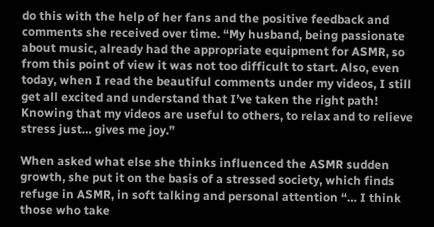do this with the help of her fans and the positive feedback and comments she received over time. “My husband, being passionate about music, already had the appropriate equipment for ASMR, so from this point of view it was not too difficult to start. Also, even today, when I read the beautiful comments under my videos, I still get all excited and understand that I’ve taken the right path! Knowing that my videos are useful to others, to relax and to relieve stress just… gives me joy.”

When asked what else she thinks influenced the ASMR sudden growth, she put it on the basis of a stressed society, which finds refuge in ASMR, in soft talking and personal attention “… I think those who take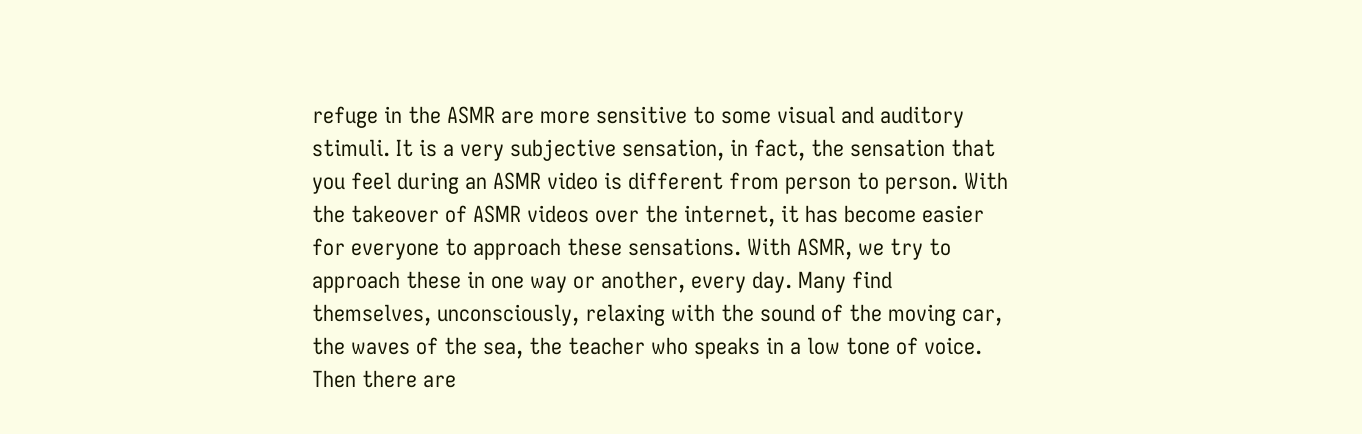refuge in the ASMR are more sensitive to some visual and auditory stimuli. It is a very subjective sensation, in fact, the sensation that you feel during an ASMR video is different from person to person. With the takeover of ASMR videos over the internet, it has become easier for everyone to approach these sensations. With ASMR, we try to approach these in one way or another, every day. Many find themselves, unconsciously, relaxing with the sound of the moving car, the waves of the sea, the teacher who speaks in a low tone of voice. Then there are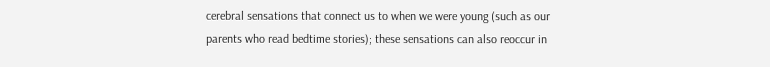cerebral sensations that connect us to when we were young (such as our parents who read bedtime stories); these sensations can also reoccur in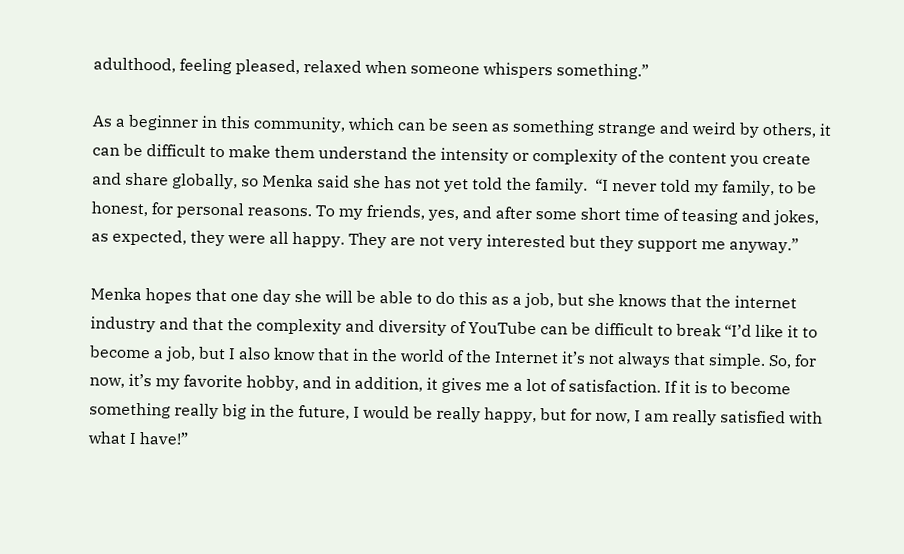adulthood, feeling pleased, relaxed when someone whispers something.”

As a beginner in this community, which can be seen as something strange and weird by others, it can be difficult to make them understand the intensity or complexity of the content you create and share globally, so Menka said she has not yet told the family.  “I never told my family, to be honest, for personal reasons. To my friends, yes, and after some short time of teasing and jokes, as expected, they were all happy. They are not very interested but they support me anyway.”

Menka hopes that one day she will be able to do this as a job, but she knows that the internet industry and that the complexity and diversity of YouTube can be difficult to break “I’d like it to become a job, but I also know that in the world of the Internet it’s not always that simple. So, for now, it’s my favorite hobby, and in addition, it gives me a lot of satisfaction. If it is to become something really big in the future, I would be really happy, but for now, I am really satisfied with what I have!”